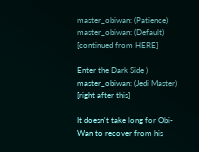master_obiwan: (Patience)
master_obiwan: (Default)
[continued from HERE]

Enter the Dark Side )
master_obiwan: (Jedi Master)
[right after this]

It doesn't take long for Obi-Wan to recover from his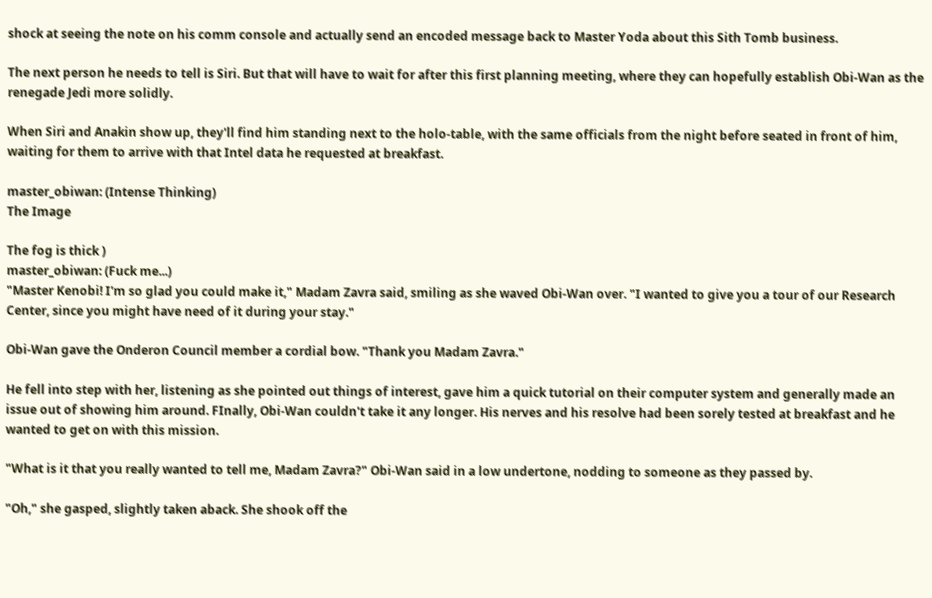shock at seeing the note on his comm console and actually send an encoded message back to Master Yoda about this Sith Tomb business.

The next person he needs to tell is Siri. But that will have to wait for after this first planning meeting, where they can hopefully establish Obi-Wan as the renegade Jedi more solidly.

When Siri and Anakin show up, they'll find him standing next to the holo-table, with the same officials from the night before seated in front of him, waiting for them to arrive with that Intel data he requested at breakfast.

master_obiwan: (Intense Thinking)
The Image

The fog is thick )
master_obiwan: (Fuck me...)
"Master Kenobi! I'm so glad you could make it," Madam Zavra said, smiling as she waved Obi-Wan over. "I wanted to give you a tour of our Research Center, since you might have need of it during your stay."

Obi-Wan gave the Onderon Council member a cordial bow. "Thank you Madam Zavra."

He fell into step with her, listening as she pointed out things of interest, gave him a quick tutorial on their computer system and generally made an issue out of showing him around. FInally, Obi-Wan couldn't take it any longer. His nerves and his resolve had been sorely tested at breakfast and he wanted to get on with this mission.

"What is it that you really wanted to tell me, Madam Zavra?" Obi-Wan said in a low undertone, nodding to someone as they passed by.

"Oh," she gasped, slightly taken aback. She shook off the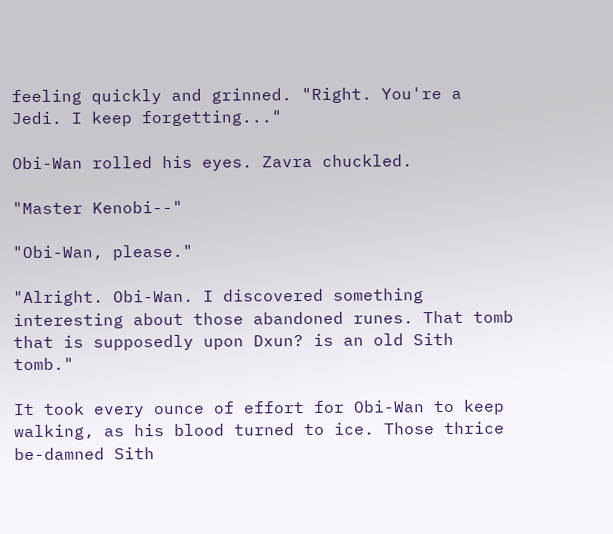feeling quickly and grinned. "Right. You're a Jedi. I keep forgetting..."

Obi-Wan rolled his eyes. Zavra chuckled.

"Master Kenobi--"

"Obi-Wan, please."

"Alright. Obi-Wan. I discovered something interesting about those abandoned runes. That tomb that is supposedly upon Dxun? is an old Sith tomb."

It took every ounce of effort for Obi-Wan to keep walking, as his blood turned to ice. Those thrice be-damned Sith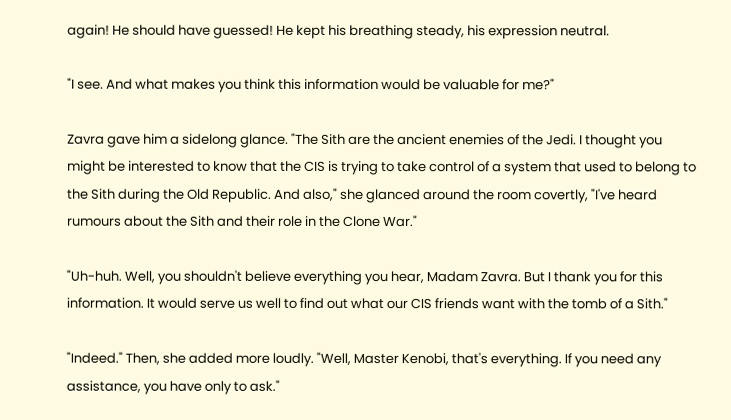again! He should have guessed! He kept his breathing steady, his expression neutral.

"I see. And what makes you think this information would be valuable for me?"

Zavra gave him a sidelong glance. "The Sith are the ancient enemies of the Jedi. I thought you might be interested to know that the CIS is trying to take control of a system that used to belong to the Sith during the Old Republic. And also," she glanced around the room covertly, "I've heard rumours about the Sith and their role in the Clone War."

"Uh-huh. Well, you shouldn't believe everything you hear, Madam Zavra. But I thank you for this information. It would serve us well to find out what our CIS friends want with the tomb of a Sith."

"Indeed." Then, she added more loudly. "Well, Master Kenobi, that's everything. If you need any assistance, you have only to ask."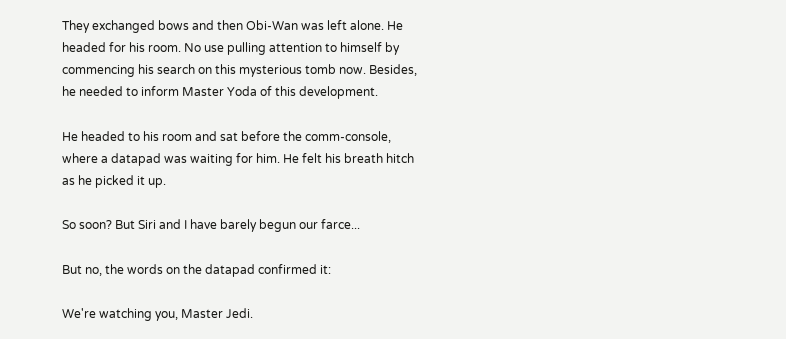They exchanged bows and then Obi-Wan was left alone. He headed for his room. No use pulling attention to himself by commencing his search on this mysterious tomb now. Besides, he needed to inform Master Yoda of this development.

He headed to his room and sat before the comm-console, where a datapad was waiting for him. He felt his breath hitch as he picked it up.

So soon? But Siri and I have barely begun our farce...

But no, the words on the datapad confirmed it:

We're watching you, Master Jedi.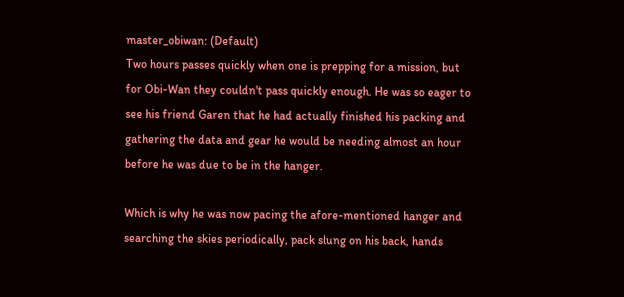master_obiwan: (Default)
Two hours passes quickly when one is prepping for a mission, but for Obi-Wan they couldn't pass quickly enough. He was so eager to see his friend Garen that he had actually finished his packing and gathering the data and gear he would be needing almost an hour before he was due to be in the hanger.

Which is why he was now pacing the afore-mentioned hanger and searching the skies periodically, pack slung on his back, hands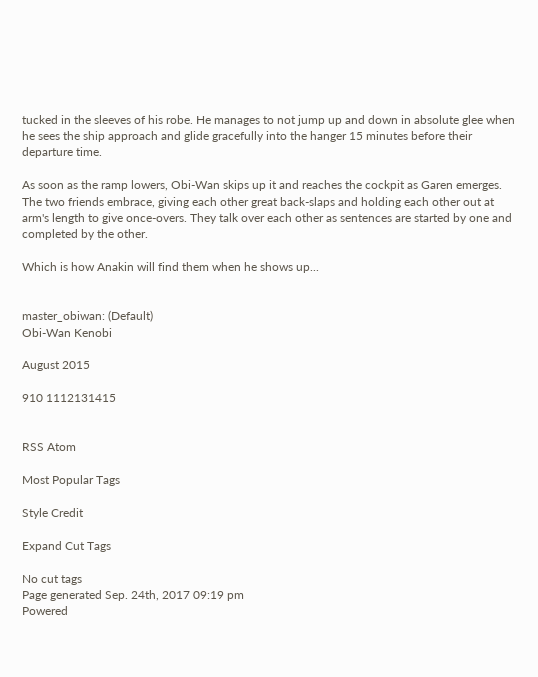tucked in the sleeves of his robe. He manages to not jump up and down in absolute glee when he sees the ship approach and glide gracefully into the hanger 15 minutes before their departure time.

As soon as the ramp lowers, Obi-Wan skips up it and reaches the cockpit as Garen emerges. The two friends embrace, giving each other great back-slaps and holding each other out at arm's length to give once-overs. They talk over each other as sentences are started by one and completed by the other.

Which is how Anakin will find them when he shows up...


master_obiwan: (Default)
Obi-Wan Kenobi

August 2015

910 1112131415


RSS Atom

Most Popular Tags

Style Credit

Expand Cut Tags

No cut tags
Page generated Sep. 24th, 2017 09:19 pm
Powered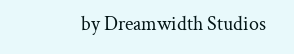by Dreamwidth Studios